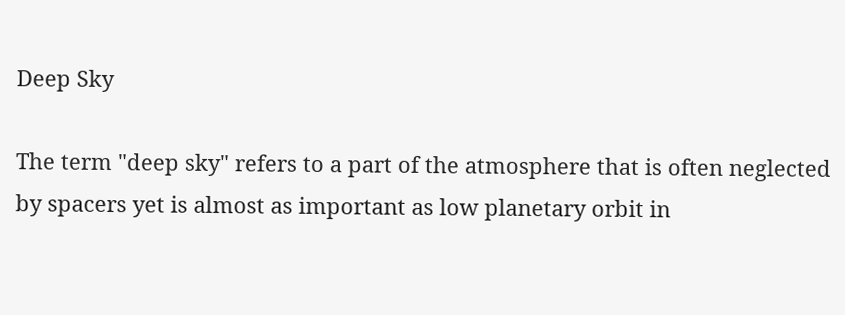Deep Sky

The term "deep sky" refers to a part of the atmosphere that is often neglected by spacers yet is almost as important as low planetary orbit in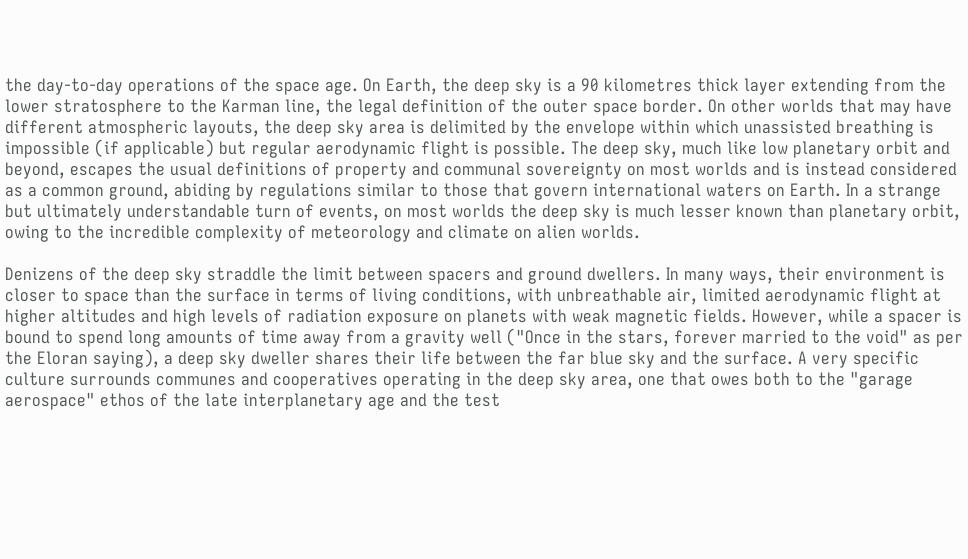the day-to-day operations of the space age. On Earth, the deep sky is a 90 kilometres thick layer extending from the lower stratosphere to the Karman line, the legal definition of the outer space border. On other worlds that may have different atmospheric layouts, the deep sky area is delimited by the envelope within which unassisted breathing is impossible (if applicable) but regular aerodynamic flight is possible. The deep sky, much like low planetary orbit and beyond, escapes the usual definitions of property and communal sovereignty on most worlds and is instead considered as a common ground, abiding by regulations similar to those that govern international waters on Earth. In a strange but ultimately understandable turn of events, on most worlds the deep sky is much lesser known than planetary orbit, owing to the incredible complexity of meteorology and climate on alien worlds.

Denizens of the deep sky straddle the limit between spacers and ground dwellers. In many ways, their environment is closer to space than the surface in terms of living conditions, with unbreathable air, limited aerodynamic flight at higher altitudes and high levels of radiation exposure on planets with weak magnetic fields. However, while a spacer is bound to spend long amounts of time away from a gravity well ("Once in the stars, forever married to the void" as per the Eloran saying), a deep sky dweller shares their life between the far blue sky and the surface. A very specific culture surrounds communes and cooperatives operating in the deep sky area, one that owes both to the "garage aerospace" ethos of the late interplanetary age and the test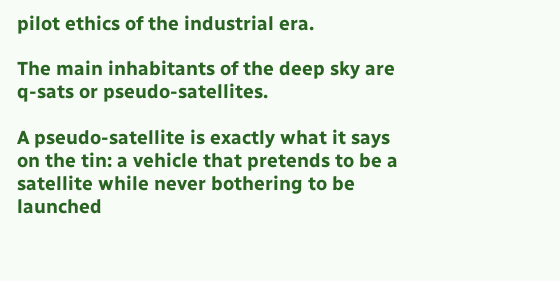pilot ethics of the industrial era.

The main inhabitants of the deep sky are q-sats or pseudo-satellites.

A pseudo-satellite is exactly what it says on the tin: a vehicle that pretends to be a satellite while never bothering to be launched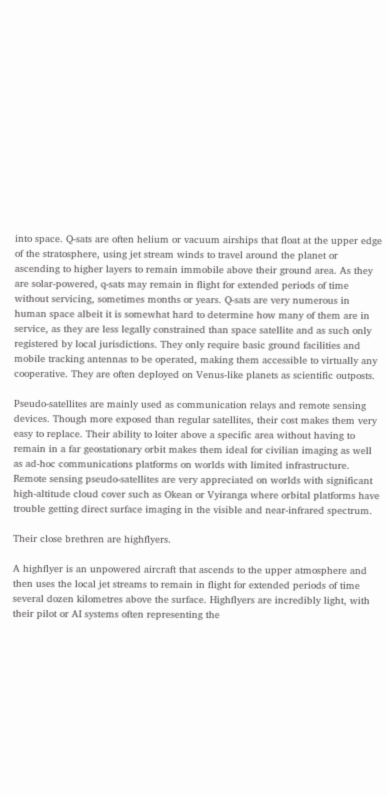into space. Q-sats are often helium or vacuum airships that float at the upper edge of the stratosphere, using jet stream winds to travel around the planet or ascending to higher layers to remain immobile above their ground area. As they are solar-powered, q-sats may remain in flight for extended periods of time without servicing, sometimes months or years. Q-sats are very numerous in human space albeit it is somewhat hard to determine how many of them are in service, as they are less legally constrained than space satellite and as such only registered by local jurisdictions. They only require basic ground facilities and mobile tracking antennas to be operated, making them accessible to virtually any cooperative. They are often deployed on Venus-like planets as scientific outposts.

Pseudo-satellites are mainly used as communication relays and remote sensing devices. Though more exposed than regular satellites, their cost makes them very easy to replace. Their ability to loiter above a specific area without having to remain in a far geostationary orbit makes them ideal for civilian imaging as well as ad-hoc communications platforms on worlds with limited infrastructure. Remote sensing pseudo-satellites are very appreciated on worlds with significant high-altitude cloud cover such as Okean or Vyiranga where orbital platforms have trouble getting direct surface imaging in the visible and near-infrared spectrum.

Their close brethren are highflyers.

A highflyer is an unpowered aircraft that ascends to the upper atmosphere and then uses the local jet streams to remain in flight for extended periods of time several dozen kilometres above the surface. Highflyers are incredibly light, with their pilot or AI systems often representing the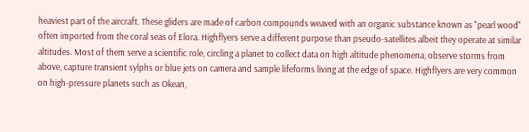heaviest part of the aircraft. These gliders are made of carbon compounds weaved with an organic substance known as "pearl wood" often imported from the coral seas of Elora. Highflyers serve a different purpose than pseudo-satellites albeit they operate at similar altitudes. Most of them serve a scientific role, circling a planet to collect data on high altitude phenomena, observe storms from above, capture transient sylphs or blue jets on camera and sample lifeforms living at the edge of space. Highflyers are very common on high-pressure planets such as Okean,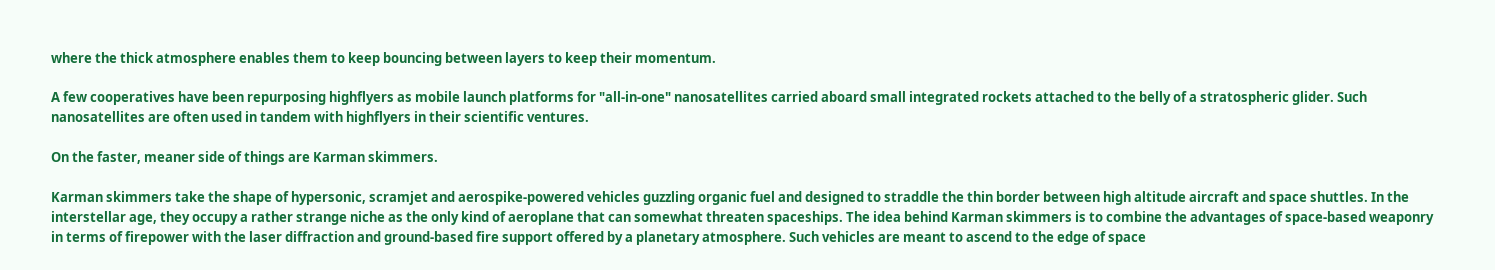where the thick atmosphere enables them to keep bouncing between layers to keep their momentum.

A few cooperatives have been repurposing highflyers as mobile launch platforms for "all-in-one" nanosatellites carried aboard small integrated rockets attached to the belly of a stratospheric glider. Such nanosatellites are often used in tandem with highflyers in their scientific ventures.

On the faster, meaner side of things are Karman skimmers.

Karman skimmers take the shape of hypersonic, scramjet and aerospike-powered vehicles guzzling organic fuel and designed to straddle the thin border between high altitude aircraft and space shuttles. In the interstellar age, they occupy a rather strange niche as the only kind of aeroplane that can somewhat threaten spaceships. The idea behind Karman skimmers is to combine the advantages of space-based weaponry in terms of firepower with the laser diffraction and ground-based fire support offered by a planetary atmosphere. Such vehicles are meant to ascend to the edge of space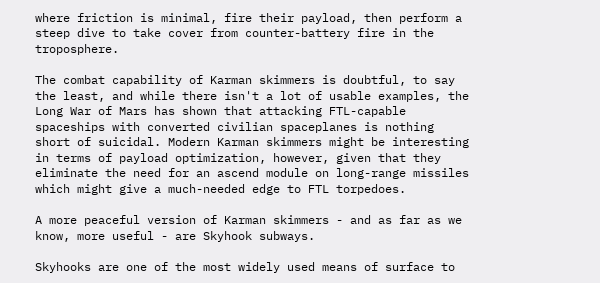where friction is minimal, fire their payload, then perform a steep dive to take cover from counter-battery fire in the troposphere.

The combat capability of Karman skimmers is doubtful, to say the least, and while there isn't a lot of usable examples, the Long War of Mars has shown that attacking FTL-capable spaceships with converted civilian spaceplanes is nothing short of suicidal. Modern Karman skimmers might be interesting in terms of payload optimization, however, given that they eliminate the need for an ascend module on long-range missiles which might give a much-needed edge to FTL torpedoes.

A more peaceful version of Karman skimmers - and as far as we know, more useful - are Skyhook subways.

Skyhooks are one of the most widely used means of surface to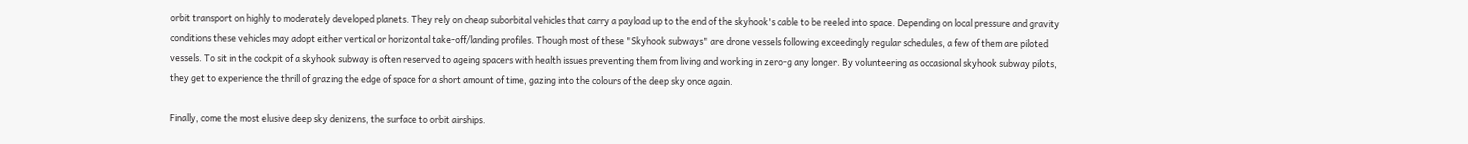orbit transport on highly to moderately developed planets. They rely on cheap suborbital vehicles that carry a payload up to the end of the skyhook's cable to be reeled into space. Depending on local pressure and gravity conditions these vehicles may adopt either vertical or horizontal take-off/landing profiles. Though most of these "Skyhook subways" are drone vessels following exceedingly regular schedules, a few of them are piloted vessels. To sit in the cockpit of a skyhook subway is often reserved to ageing spacers with health issues preventing them from living and working in zero-g any longer. By volunteering as occasional skyhook subway pilots, they get to experience the thrill of grazing the edge of space for a short amount of time, gazing into the colours of the deep sky once again.

Finally, come the most elusive deep sky denizens, the surface to orbit airships.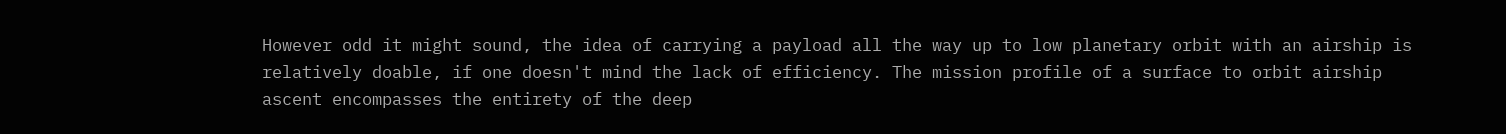However odd it might sound, the idea of carrying a payload all the way up to low planetary orbit with an airship is relatively doable, if one doesn't mind the lack of efficiency. The mission profile of a surface to orbit airship ascent encompasses the entirety of the deep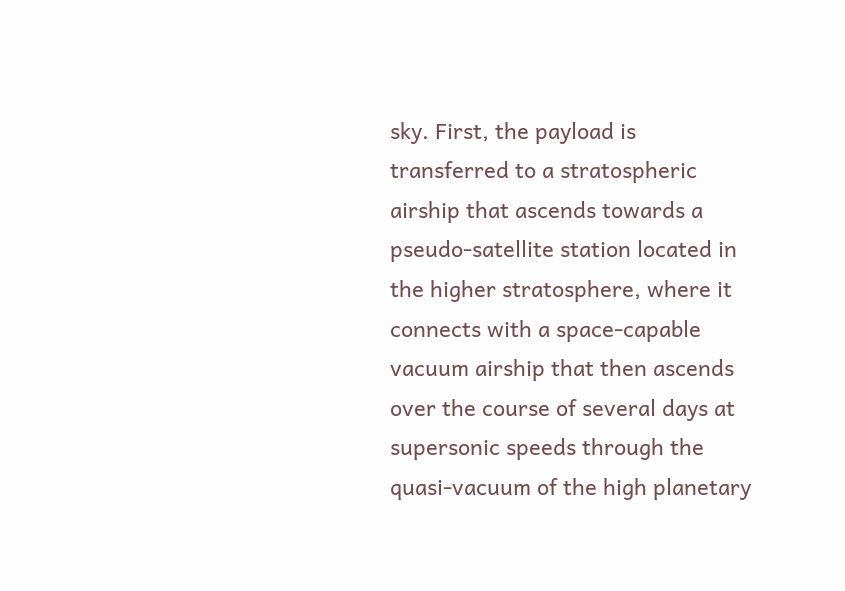sky. First, the payload is transferred to a stratospheric airship that ascends towards a pseudo-satellite station located in the higher stratosphere, where it connects with a space-capable vacuum airship that then ascends over the course of several days at supersonic speeds through the quasi-vacuum of the high planetary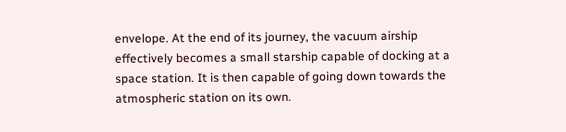envelope. At the end of its journey, the vacuum airship effectively becomes a small starship capable of docking at a space station. It is then capable of going down towards the atmospheric station on its own.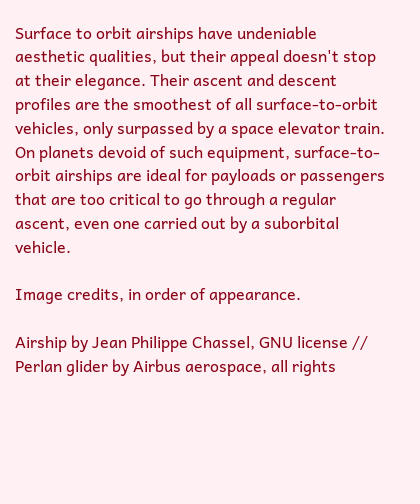Surface to orbit airships have undeniable aesthetic qualities, but their appeal doesn't stop at their elegance. Their ascent and descent profiles are the smoothest of all surface-to-orbit vehicles, only surpassed by a space elevator train. On planets devoid of such equipment, surface-to-orbit airships are ideal for payloads or passengers that are too critical to go through a regular ascent, even one carried out by a suborbital vehicle.

Image credits, in order of appearance.

Airship by Jean Philippe Chassel, GNU license // Perlan glider by Airbus aerospace, all rights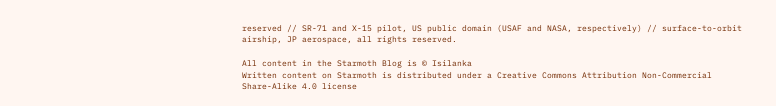reserved // SR-71 and X-15 pilot, US public domain (USAF and NASA, respectively) // surface-to-orbit airship, JP aerospace, all rights reserved.

All content in the Starmoth Blog is © Isilanka
Written content on Starmoth is distributed under a Creative Commons Attribution Non-Commercial Share-Alike 4.0 license